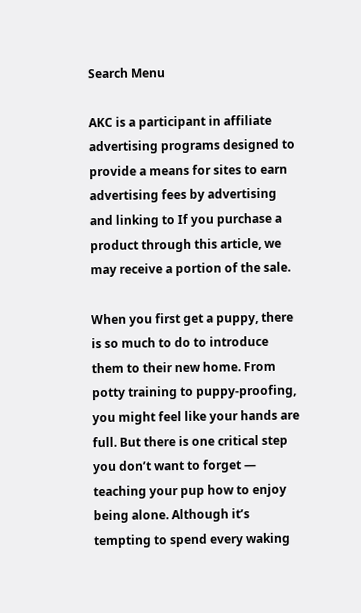Search Menu

AKC is a participant in affiliate advertising programs designed to provide a means for sites to earn advertising fees by advertising and linking to If you purchase a product through this article, we may receive a portion of the sale.

When you first get a puppy, there is so much to do to introduce them to their new home. From potty training to puppy-proofing, you might feel like your hands are full. But there is one critical step you don’t want to forget — teaching your pup how to enjoy being alone. Although it’s tempting to spend every waking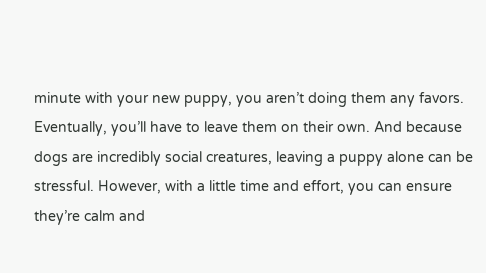minute with your new puppy, you aren’t doing them any favors. Eventually, you’ll have to leave them on their own. And because dogs are incredibly social creatures, leaving a puppy alone can be stressful. However, with a little time and effort, you can ensure they’re calm and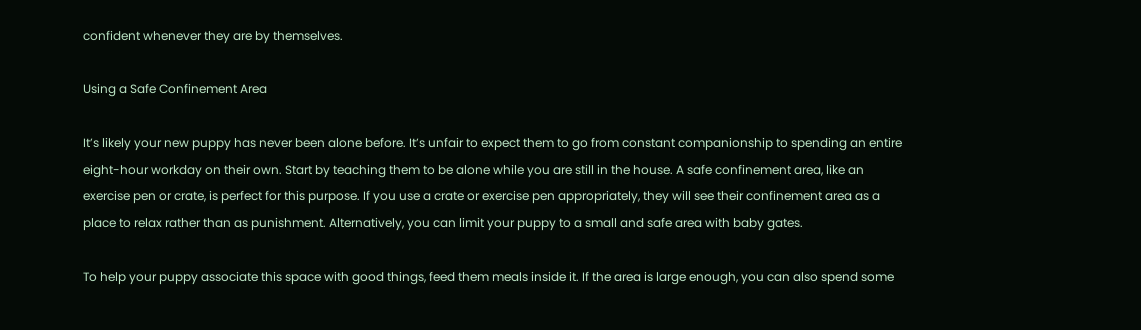confident whenever they are by themselves.

Using a Safe Confinement Area

It’s likely your new puppy has never been alone before. It’s unfair to expect them to go from constant companionship to spending an entire eight-hour workday on their own. Start by teaching them to be alone while you are still in the house. A safe confinement area, like an exercise pen or crate, is perfect for this purpose. If you use a crate or exercise pen appropriately, they will see their confinement area as a place to relax rather than as punishment. Alternatively, you can limit your puppy to a small and safe area with baby gates.

To help your puppy associate this space with good things, feed them meals inside it. If the area is large enough, you can also spend some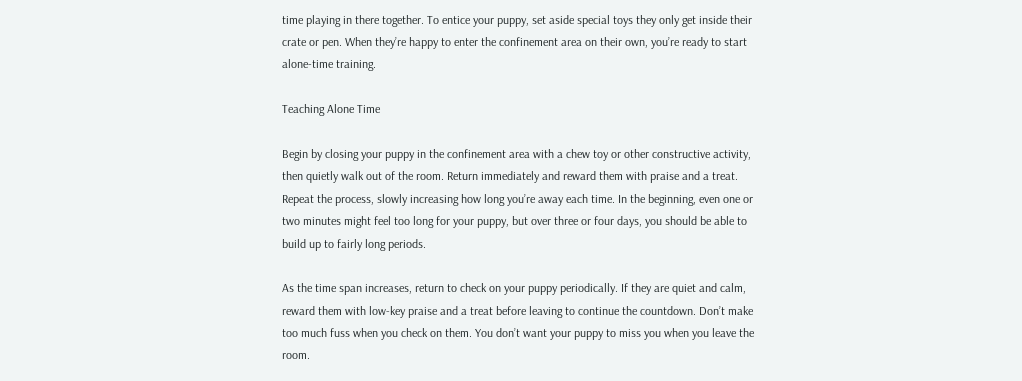time playing in there together. To entice your puppy, set aside special toys they only get inside their crate or pen. When they’re happy to enter the confinement area on their own, you’re ready to start alone-time training.

Teaching Alone Time

Begin by closing your puppy in the confinement area with a chew toy or other constructive activity, then quietly walk out of the room. Return immediately and reward them with praise and a treat. Repeat the process, slowly increasing how long you’re away each time. In the beginning, even one or two minutes might feel too long for your puppy, but over three or four days, you should be able to build up to fairly long periods.

As the time span increases, return to check on your puppy periodically. If they are quiet and calm, reward them with low-key praise and a treat before leaving to continue the countdown. Don’t make too much fuss when you check on them. You don’t want your puppy to miss you when you leave the room.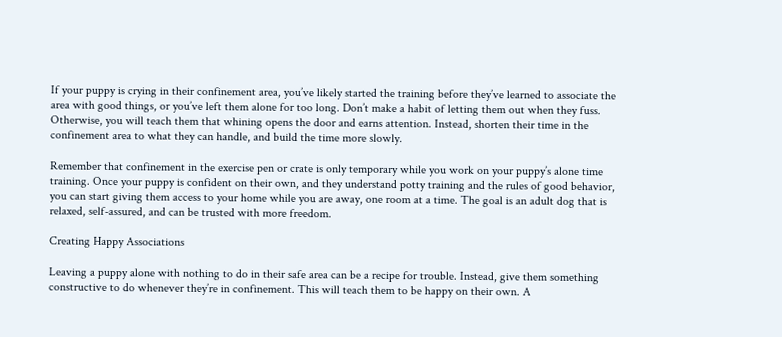If your puppy is crying in their confinement area, you’ve likely started the training before they’ve learned to associate the area with good things, or you’ve left them alone for too long. Don’t make a habit of letting them out when they fuss. Otherwise, you will teach them that whining opens the door and earns attention. Instead, shorten their time in the confinement area to what they can handle, and build the time more slowly.

Remember that confinement in the exercise pen or crate is only temporary while you work on your puppy’s alone time training. Once your puppy is confident on their own, and they understand potty training and the rules of good behavior, you can start giving them access to your home while you are away, one room at a time. The goal is an adult dog that is relaxed, self-assured, and can be trusted with more freedom.

Creating Happy Associations

Leaving a puppy alone with nothing to do in their safe area can be a recipe for trouble. Instead, give them something constructive to do whenever they’re in confinement. This will teach them to be happy on their own. A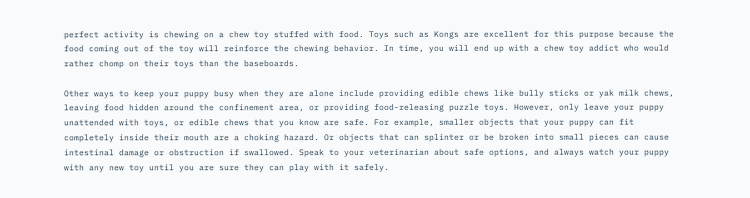perfect activity is chewing on a chew toy stuffed with food. Toys such as Kongs are excellent for this purpose because the food coming out of the toy will reinforce the chewing behavior. In time, you will end up with a chew toy addict who would rather chomp on their toys than the baseboards.

Other ways to keep your puppy busy when they are alone include providing edible chews like bully sticks or yak milk chews, leaving food hidden around the confinement area, or providing food-releasing puzzle toys. However, only leave your puppy unattended with toys, or edible chews that you know are safe. For example, smaller objects that your puppy can fit completely inside their mouth are a choking hazard. Or objects that can splinter or be broken into small pieces can cause intestinal damage or obstruction if swallowed. Speak to your veterinarian about safe options, and always watch your puppy with any new toy until you are sure they can play with it safely.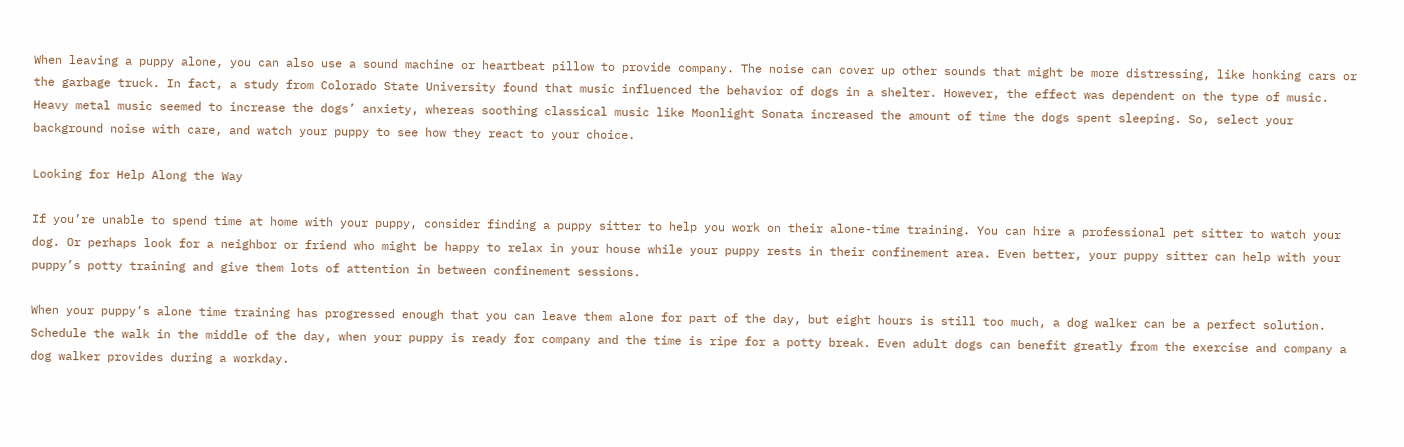When leaving a puppy alone, you can also use a sound machine or heartbeat pillow to provide company. The noise can cover up other sounds that might be more distressing, like honking cars or the garbage truck. In fact, a study from Colorado State University found that music influenced the behavior of dogs in a shelter. However, the effect was dependent on the type of music. Heavy metal music seemed to increase the dogs’ anxiety, whereas soothing classical music like Moonlight Sonata increased the amount of time the dogs spent sleeping. So, select your background noise with care, and watch your puppy to see how they react to your choice.

Looking for Help Along the Way

If you’re unable to spend time at home with your puppy, consider finding a puppy sitter to help you work on their alone-time training. You can hire a professional pet sitter to watch your dog. Or perhaps look for a neighbor or friend who might be happy to relax in your house while your puppy rests in their confinement area. Even better, your puppy sitter can help with your puppy’s potty training and give them lots of attention in between confinement sessions.

When your puppy’s alone time training has progressed enough that you can leave them alone for part of the day, but eight hours is still too much, a dog walker can be a perfect solution. Schedule the walk in the middle of the day, when your puppy is ready for company and the time is ripe for a potty break. Even adult dogs can benefit greatly from the exercise and company a dog walker provides during a workday.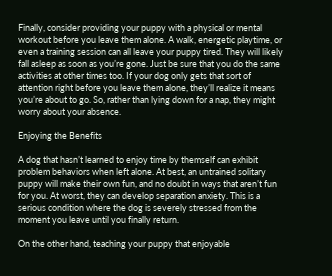Finally, consider providing your puppy with a physical or mental workout before you leave them alone. A walk, energetic playtime, or even a training session can all leave your puppy tired. They will likely fall asleep as soon as you’re gone. Just be sure that you do the same activities at other times too. If your dog only gets that sort of attention right before you leave them alone, they’ll realize it means you’re about to go. So, rather than lying down for a nap, they might worry about your absence.

Enjoying the Benefits

A dog that hasn’t learned to enjoy time by themself can exhibit problem behaviors when left alone. At best, an untrained solitary puppy will make their own fun, and no doubt in ways that aren’t fun for you. At worst, they can develop separation anxiety. This is a serious condition where the dog is severely stressed from the moment you leave until you finally return.

On the other hand, teaching your puppy that enjoyable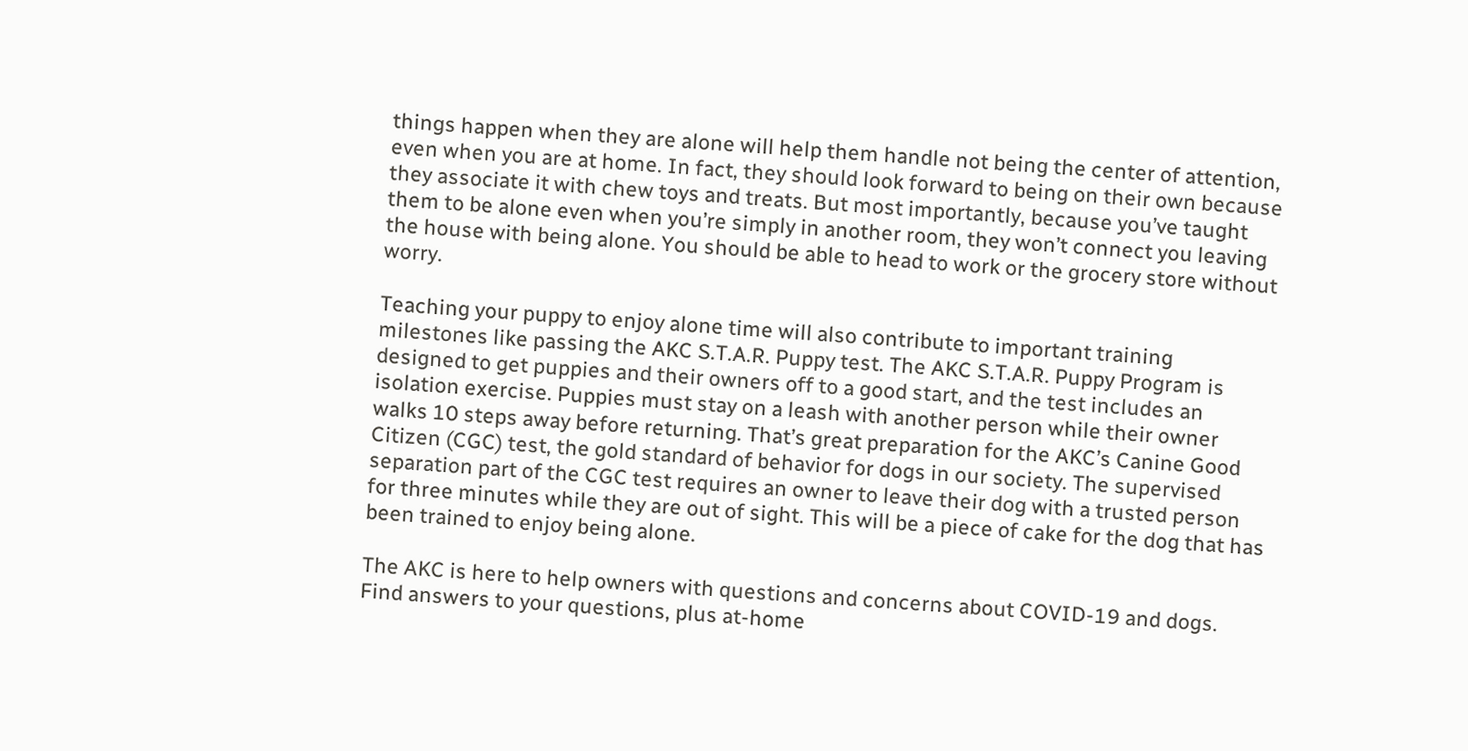things happen when they are alone will help them handle not being the center of attention, even when you are at home. In fact, they should look forward to being on their own because they associate it with chew toys and treats. But most importantly, because you’ve taught them to be alone even when you’re simply in another room, they won’t connect you leaving the house with being alone. You should be able to head to work or the grocery store without worry.

Teaching your puppy to enjoy alone time will also contribute to important training milestones like passing the AKC S.T.A.R. Puppy test. The AKC S.T.A.R. Puppy Program is designed to get puppies and their owners off to a good start, and the test includes an isolation exercise. Puppies must stay on a leash with another person while their owner walks 10 steps away before returning. That’s great preparation for the AKC’s Canine Good Citizen (CGC) test, the gold standard of behavior for dogs in our society. The supervised separation part of the CGC test requires an owner to leave their dog with a trusted person for three minutes while they are out of sight. This will be a piece of cake for the dog that has been trained to enjoy being alone.

The AKC is here to help owners with questions and concerns about COVID-19 and dogs. Find answers to your questions, plus at-home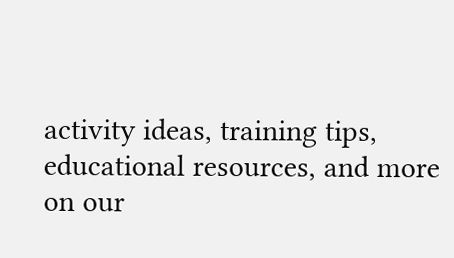activity ideas, training tips, educational resources, and more on our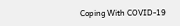Coping With COVID-19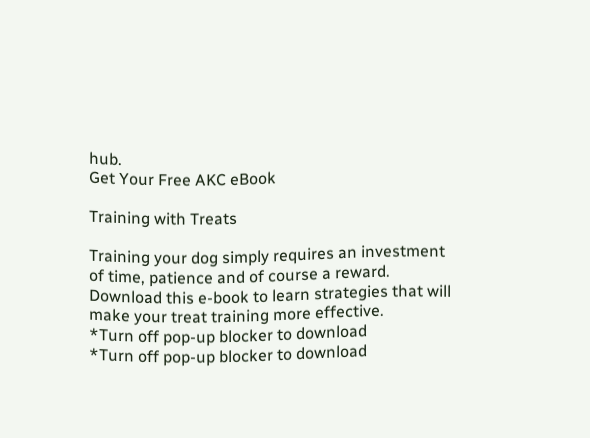hub.
Get Your Free AKC eBook

Training with Treats

Training your dog simply requires an investment of time, patience and of course a reward. Download this e-book to learn strategies that will make your treat training more effective.
*Turn off pop-up blocker to download
*Turn off pop-up blocker to download